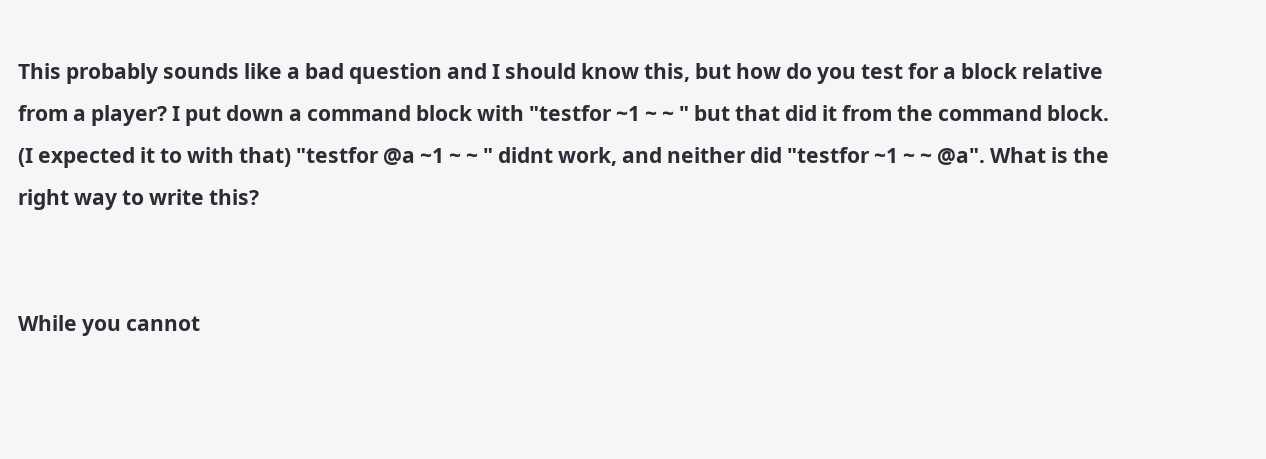This probably sounds like a bad question and I should know this, but how do you test for a block relative from a player? I put down a command block with "testfor ~1 ~ ~ " but that did it from the command block. (I expected it to with that) "testfor @a ~1 ~ ~ " didnt work, and neither did "testfor ~1 ~ ~ @a". What is the right way to write this?


While you cannot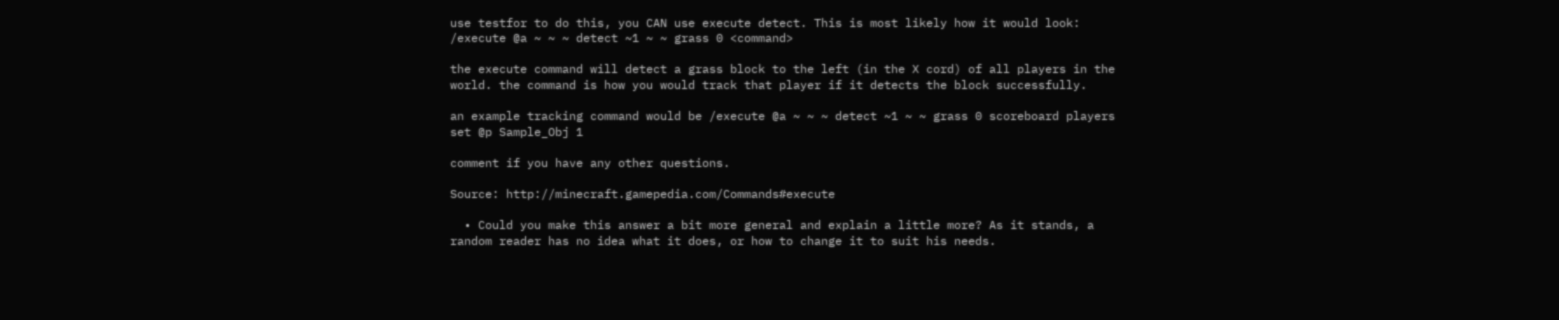use testfor to do this, you CAN use execute detect. This is most likely how it would look: /execute @a ~ ~ ~ detect ~1 ~ ~ grass 0 <command>

the execute command will detect a grass block to the left (in the X cord) of all players in the world. the command is how you would track that player if it detects the block successfully.

an example tracking command would be /execute @a ~ ~ ~ detect ~1 ~ ~ grass 0 scoreboard players set @p Sample_Obj 1

comment if you have any other questions.

Source: http://minecraft.gamepedia.com/Commands#execute

  • Could you make this answer a bit more general and explain a little more? As it stands, a random reader has no idea what it does, or how to change it to suit his needs.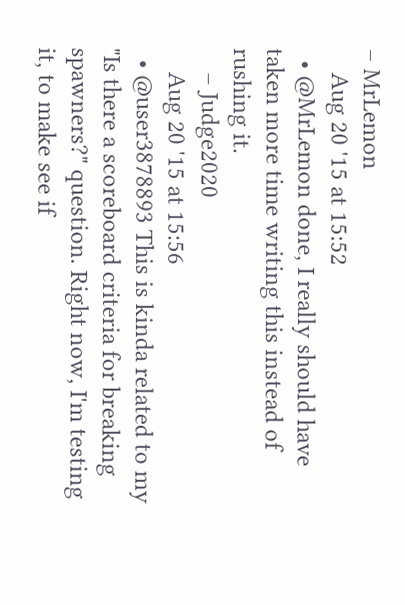– MrLemon
    Aug 20 '15 at 15:52
  • @MrLemon done, I really should have taken more time writing this instead of rushing it.
    – Judge2020
    Aug 20 '15 at 15:56
  • @user3878893 This is kinda related to my "Is there a scoreboard criteria for breaking spawners?" question. Right now, I'm testing it, to make see if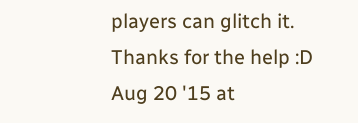players can glitch it. Thanks for the help :D Aug 20 '15 at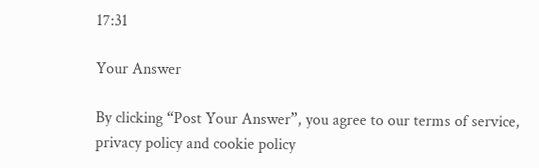17:31

Your Answer

By clicking “Post Your Answer”, you agree to our terms of service, privacy policy and cookie policy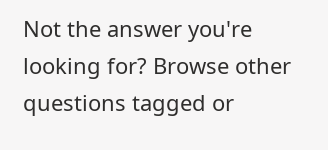Not the answer you're looking for? Browse other questions tagged or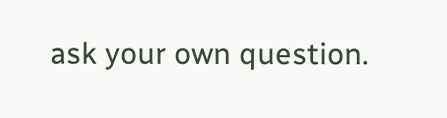ask your own question.